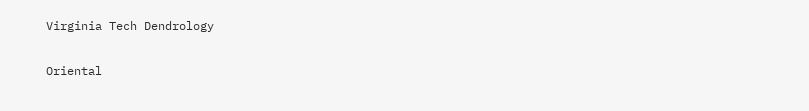Virginia Tech Dendrology

Oriental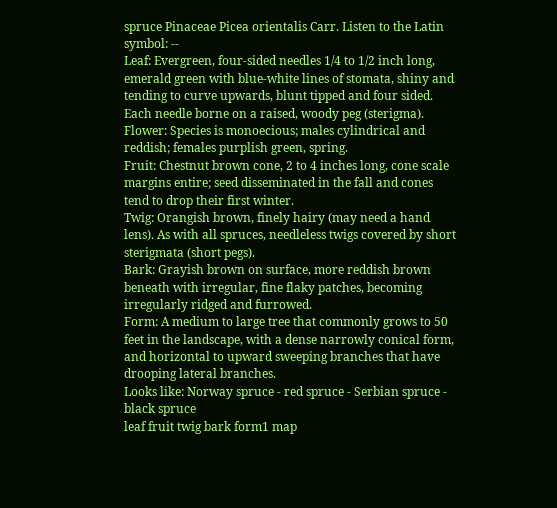spruce Pinaceae Picea orientalis Carr. Listen to the Latin symbol: --
Leaf: Evergreen, four-sided needles 1/4 to 1/2 inch long, emerald green with blue-white lines of stomata, shiny and tending to curve upwards, blunt tipped and four sided. Each needle borne on a raised, woody peg (sterigma).
Flower: Species is monoecious; males cylindrical and reddish; females purplish green, spring.
Fruit: Chestnut brown cone, 2 to 4 inches long, cone scale margins entire; seed disseminated in the fall and cones tend to drop their first winter.
Twig: Orangish brown, finely hairy (may need a hand lens). As with all spruces, needleless twigs covered by short sterigmata (short pegs).
Bark: Grayish brown on surface, more reddish brown beneath with irregular, fine flaky patches, becoming irregularly ridged and furrowed.
Form: A medium to large tree that commonly grows to 50 feet in the landscape, with a dense narrowly conical form, and horizontal to upward sweeping branches that have drooping lateral branches.
Looks like: Norway spruce - red spruce - Serbian spruce - black spruce
leaf fruit twig bark form1 map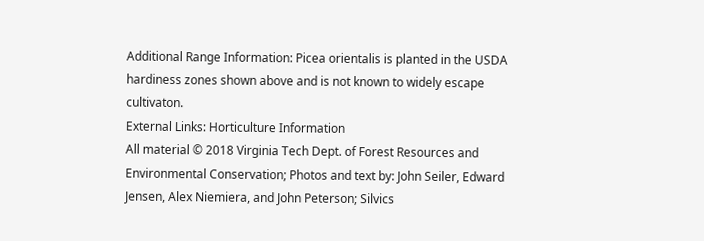Additional Range Information: Picea orientalis is planted in the USDA hardiness zones shown above and is not known to widely escape cultivaton.
External Links: Horticulture Information
All material © 2018 Virginia Tech Dept. of Forest Resources and Environmental Conservation; Photos and text by: John Seiler, Edward Jensen, Alex Niemiera, and John Peterson; Silvics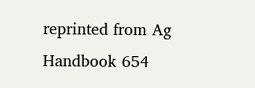reprinted from Ag Handbook 654